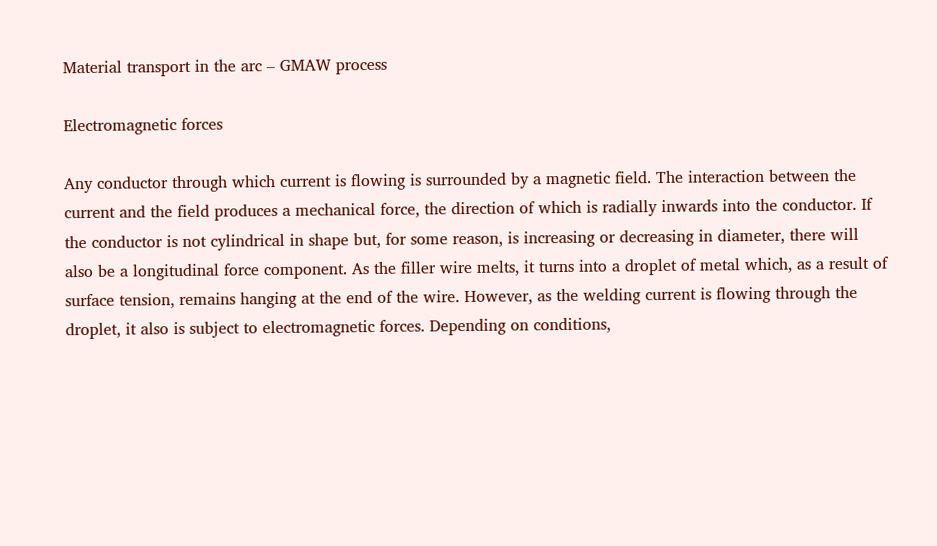Material transport in the arc – GMAW process

Electromagnetic forces

Any conductor through which current is flowing is surrounded by a magnetic field. The interaction between the current and the field produces a mechanical force, the direction of which is radially inwards into the conductor. If the conductor is not cylindrical in shape but, for some reason, is increasing or decreasing in diameter, there will also be a longitudinal force component. As the filler wire melts, it turns into a droplet of metal which, as a result of surface tension, remains hanging at the end of the wire. However, as the welding current is flowing through the droplet, it also is subject to electromagnetic forces. Depending on conditions,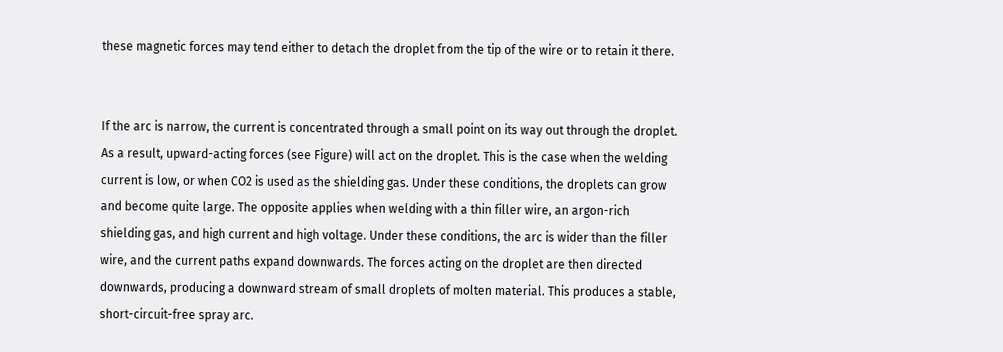these magnetic forces may tend either to detach the droplet from the tip of the wire or to retain it there.


If the arc is narrow, the current is concentrated through a small point on its way out through the droplet. As a result, upward-acting forces (see Figure) will act on the droplet. This is the case when the welding current is low, or when CO2 is used as the shielding gas. Under these conditions, the droplets can grow and become quite large. The opposite applies when welding with a thin filler wire, an argon-rich shielding gas, and high current and high voltage. Under these conditions, the arc is wider than the filler wire, and the current paths expand downwards. The forces acting on the droplet are then directed downwards, producing a downward stream of small droplets of molten material. This produces a stable, short-circuit-free spray arc.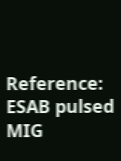Reference: ESAB pulsed MIG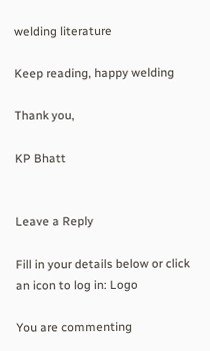welding literature

Keep reading, happy welding

Thank you,

KP Bhatt


Leave a Reply

Fill in your details below or click an icon to log in: Logo

You are commenting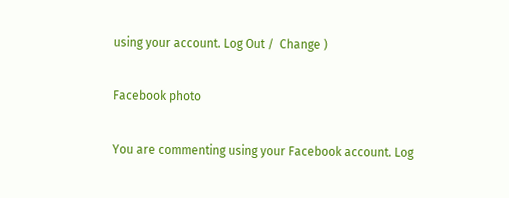using your account. Log Out /  Change )

Facebook photo

You are commenting using your Facebook account. Log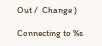Out /  Change )

Connecting to %s